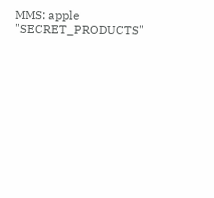MMS: apple "SECRET_PRODUCTS"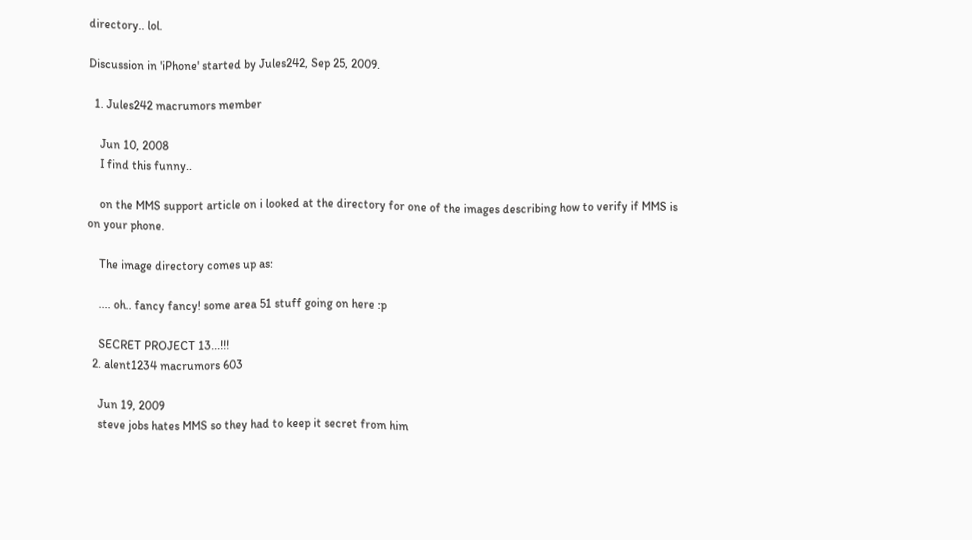directory.. lol.

Discussion in 'iPhone' started by Jules242, Sep 25, 2009.

  1. Jules242 macrumors member

    Jun 10, 2008
    I find this funny..

    on the MMS support article on i looked at the directory for one of the images describing how to verify if MMS is on your phone.

    The image directory comes up as:

    .... oh.. fancy fancy! some area 51 stuff going on here :p

    SECRET PROJECT 13...!!!
  2. alent1234 macrumors 603

    Jun 19, 2009
    steve jobs hates MMS so they had to keep it secret from him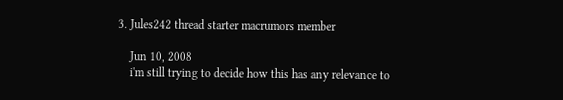3. Jules242 thread starter macrumors member

    Jun 10, 2008
    i'm still trying to decide how this has any relevance to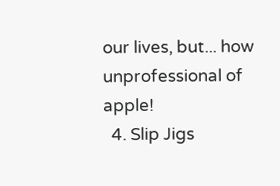our lives, but... how unprofessional of apple!
  4. Slip Jigs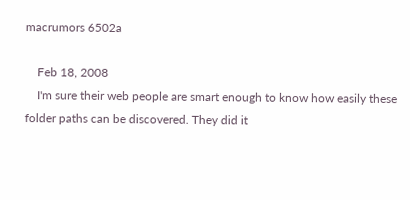macrumors 6502a

    Feb 18, 2008
    I'm sure their web people are smart enough to know how easily these folder paths can be discovered. They did it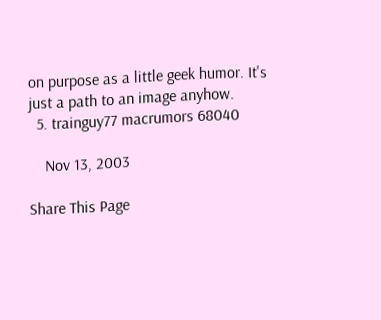on purpose as a little geek humor. It's just a path to an image anyhow.
  5. trainguy77 macrumors 68040

    Nov 13, 2003

Share This Page